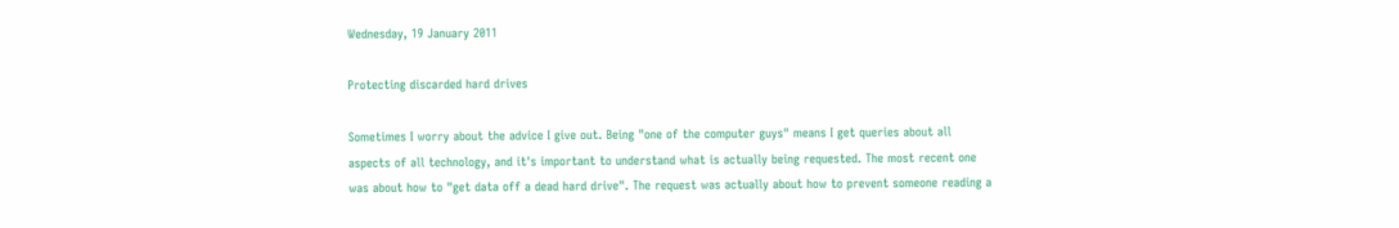Wednesday, 19 January 2011

Protecting discarded hard drives

Sometimes I worry about the advice I give out. Being "one of the computer guys" means I get queries about all aspects of all technology, and it's important to understand what is actually being requested. The most recent one was about how to "get data off a dead hard drive". The request was actually about how to prevent someone reading a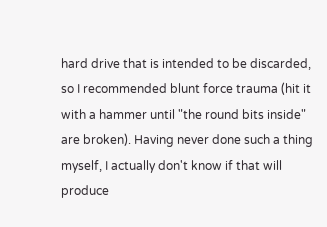hard drive that is intended to be discarded, so I recommended blunt force trauma (hit it with a hammer until "the round bits inside" are broken). Having never done such a thing myself, I actually don't know if that will produce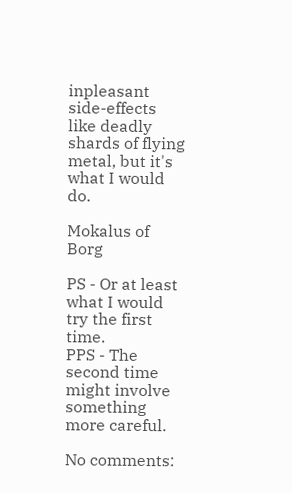inpleasant side-effects like deadly shards of flying metal, but it's what I would do.

Mokalus of Borg

PS - Or at least what I would try the first time.
PPS - The second time might involve something more careful.

No comments: